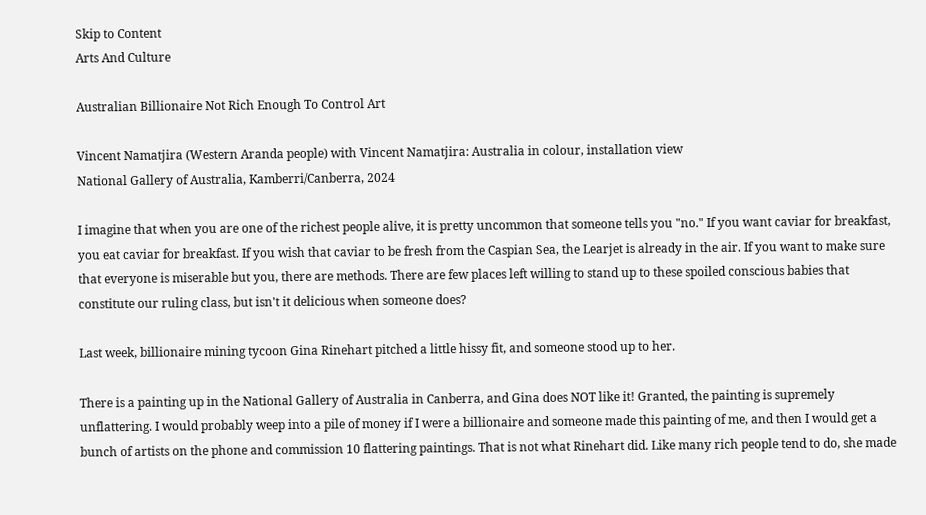Skip to Content
Arts And Culture

Australian Billionaire Not Rich Enough To Control Art

Vincent Namatjira (Western Aranda people) with Vincent Namatjira: Australia in colour, installation view
National Gallery of Australia, Kamberri/Canberra, 2024

I imagine that when you are one of the richest people alive, it is pretty uncommon that someone tells you "no." If you want caviar for breakfast, you eat caviar for breakfast. If you wish that caviar to be fresh from the Caspian Sea, the Learjet is already in the air. If you want to make sure that everyone is miserable but you, there are methods. There are few places left willing to stand up to these spoiled conscious babies that constitute our ruling class, but isn't it delicious when someone does?

Last week, billionaire mining tycoon Gina Rinehart pitched a little hissy fit, and someone stood up to her.

There is a painting up in the National Gallery of Australia in Canberra, and Gina does NOT like it! Granted, the painting is supremely unflattering. I would probably weep into a pile of money if I were a billionaire and someone made this painting of me, and then I would get a bunch of artists on the phone and commission 10 flattering paintings. That is not what Rinehart did. Like many rich people tend to do, she made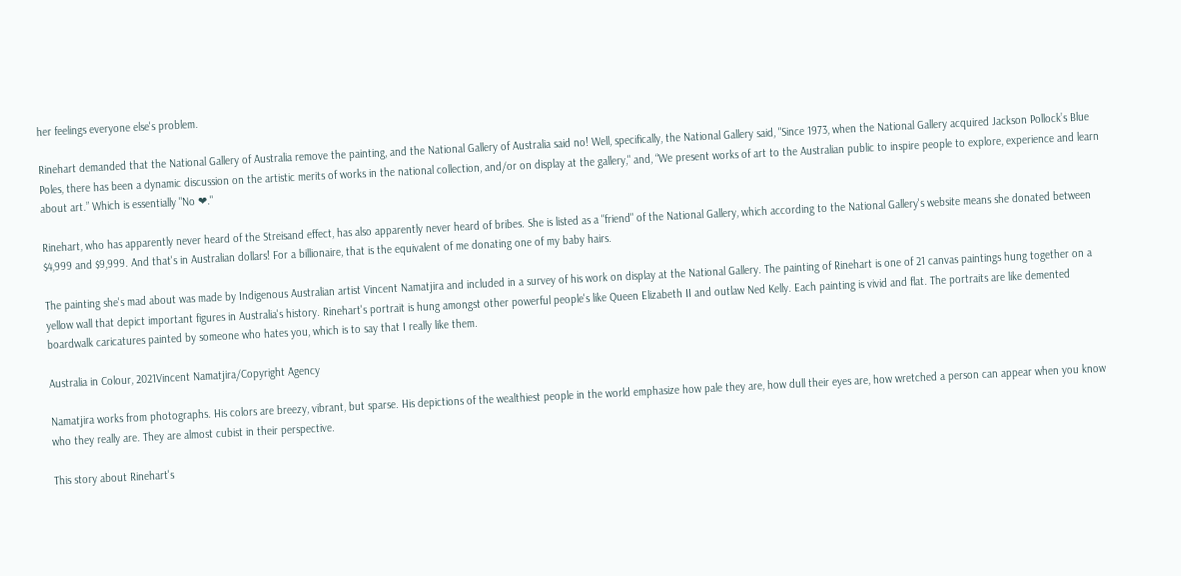her feelings everyone else's problem.

Rinehart demanded that the National Gallery of Australia remove the painting, and the National Gallery of Australia said no! Well, specifically, the National Gallery said, "Since 1973, when the National Gallery acquired Jackson Pollock’s Blue Poles, there has been a dynamic discussion on the artistic merits of works in the national collection, and/or on display at the gallery," and, “We present works of art to the Australian public to inspire people to explore, experience and learn about art.” Which is essentially "No ❤."

Rinehart, who has apparently never heard of the Streisand effect, has also apparently never heard of bribes. She is listed as a "friend" of the National Gallery, which according to the National Gallery's website means she donated between $4,999 and $9,999. And that's in Australian dollars! For a billionaire, that is the equivalent of me donating one of my baby hairs.

The painting she's mad about was made by Indigenous Australian artist Vincent Namatjira and included in a survey of his work on display at the National Gallery. The painting of Rinehart is one of 21 canvas paintings hung together on a yellow wall that depict important figures in Australia's history. Rinehart's portrait is hung amongst other powerful people's like Queen Elizabeth II and outlaw Ned Kelly. Each painting is vivid and flat. The portraits are like demented boardwalk caricatures painted by someone who hates you, which is to say that I really like them.

Australia in Colour, 2021Vincent Namatjira/Copyright Agency

Namatjira works from photographs. His colors are breezy, vibrant, but sparse. His depictions of the wealthiest people in the world emphasize how pale they are, how dull their eyes are, how wretched a person can appear when you know who they really are. They are almost cubist in their perspective.

This story about Rinehart's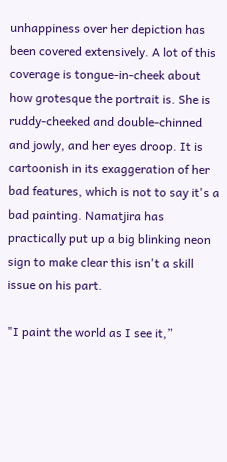unhappiness over her depiction has been covered extensively. A lot of this coverage is tongue-in-cheek about how grotesque the portrait is. She is ruddy-cheeked and double-chinned and jowly, and her eyes droop. It is cartoonish in its exaggeration of her bad features, which is not to say it's a bad painting. Namatjira has practically put up a big blinking neon sign to make clear this isn't a skill issue on his part.

"I paint the world as I see it,”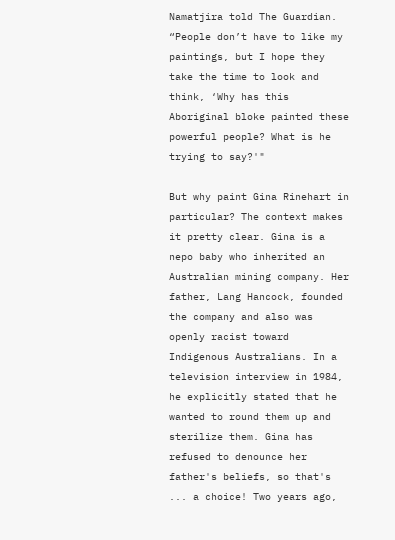Namatjira told The Guardian. “People don’t have to like my paintings, but I hope they take the time to look and think, ‘Why has this Aboriginal bloke painted these powerful people? What is he trying to say?'"

But why paint Gina Rinehart in particular? The context makes it pretty clear. Gina is a nepo baby who inherited an Australian mining company. Her father, Lang Hancock, founded the company and also was openly racist toward Indigenous Australians. In a television interview in 1984, he explicitly stated that he wanted to round them up and sterilize them. Gina has refused to denounce her father's beliefs, so that's ... a choice! Two years ago,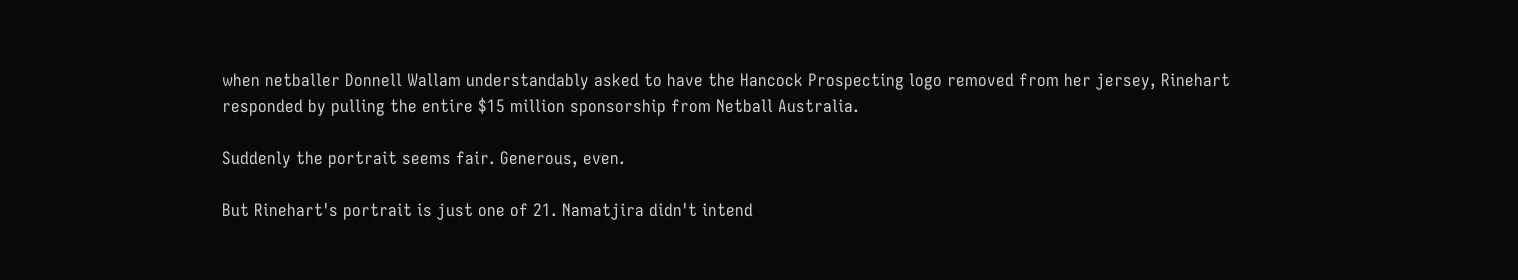when netballer Donnell Wallam understandably asked to have the Hancock Prospecting logo removed from her jersey, Rinehart responded by pulling the entire $15 million sponsorship from Netball Australia.

Suddenly the portrait seems fair. Generous, even.

But Rinehart's portrait is just one of 21. Namatjira didn't intend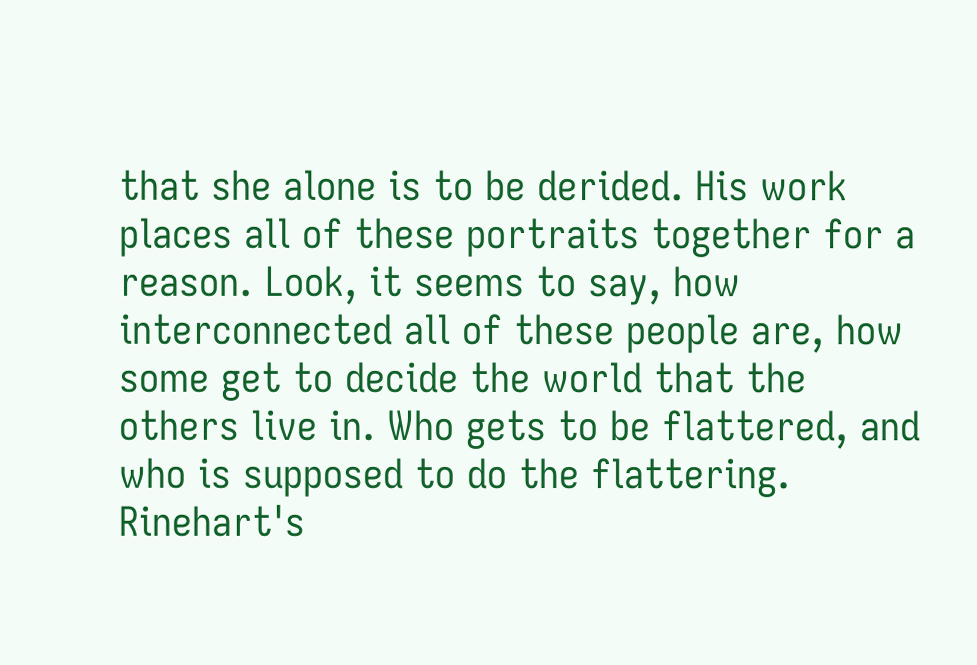that she alone is to be derided. His work places all of these portraits together for a reason. Look, it seems to say, how interconnected all of these people are, how some get to decide the world that the others live in. Who gets to be flattered, and who is supposed to do the flattering. Rinehart's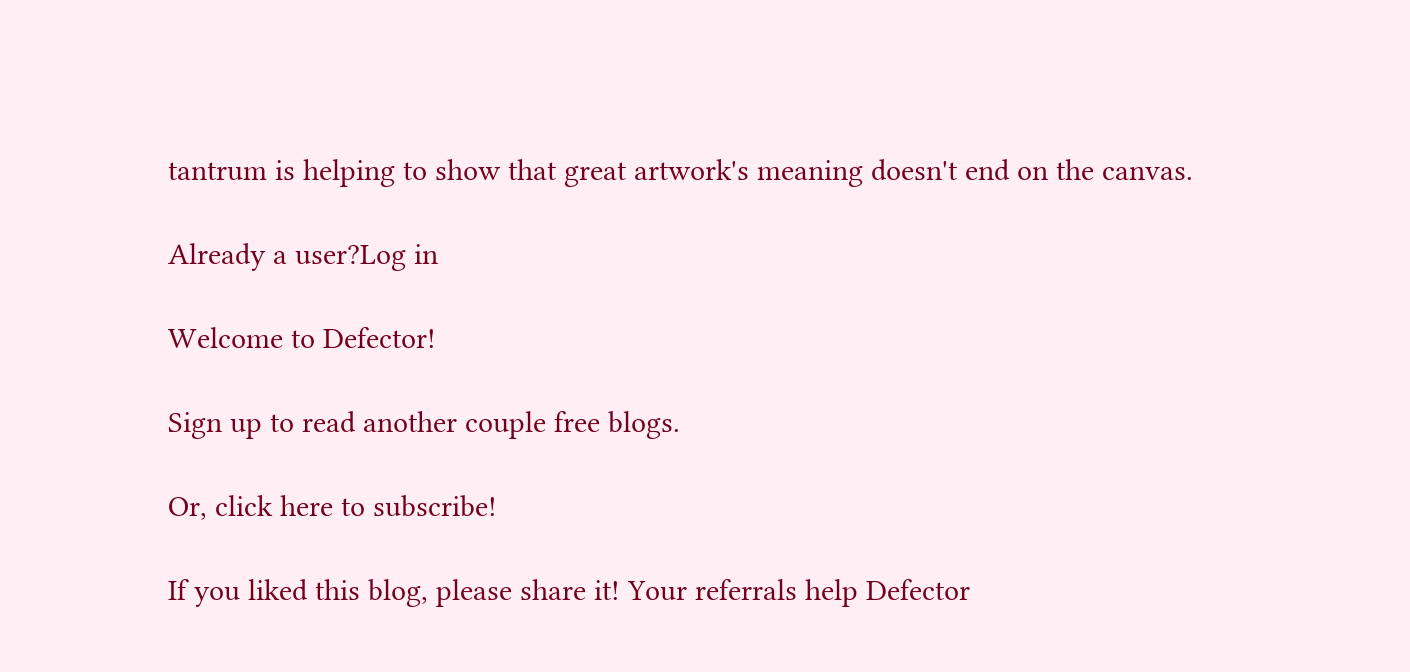tantrum is helping to show that great artwork's meaning doesn't end on the canvas.

Already a user?Log in

Welcome to Defector!

Sign up to read another couple free blogs.

Or, click here to subscribe!

If you liked this blog, please share it! Your referrals help Defector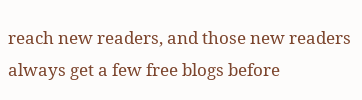reach new readers, and those new readers always get a few free blogs before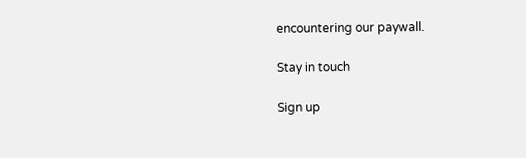encountering our paywall.

Stay in touch

Sign up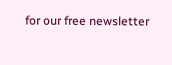for our free newsletter